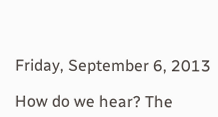Friday, September 6, 2013

How do we hear? The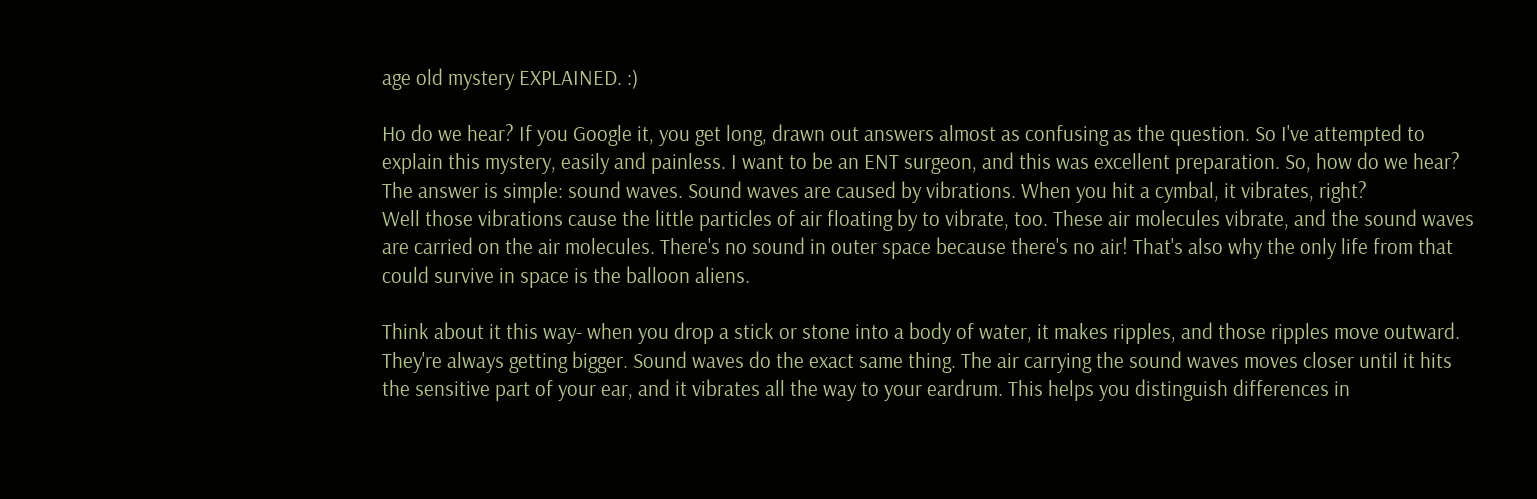age old mystery EXPLAINED. :)

Ho do we hear? If you Google it, you get long, drawn out answers almost as confusing as the question. So I've attempted to explain this mystery, easily and painless. I want to be an ENT surgeon, and this was excellent preparation. So, how do we hear?
The answer is simple: sound waves. Sound waves are caused by vibrations. When you hit a cymbal, it vibrates, right?
Well those vibrations cause the little particles of air floating by to vibrate, too. These air molecules vibrate, and the sound waves are carried on the air molecules. There's no sound in outer space because there's no air! That's also why the only life from that could survive in space is the balloon aliens.

Think about it this way- when you drop a stick or stone into a body of water, it makes ripples, and those ripples move outward. They're always getting bigger. Sound waves do the exact same thing. The air carrying the sound waves moves closer until it hits the sensitive part of your ear, and it vibrates all the way to your eardrum. This helps you distinguish differences in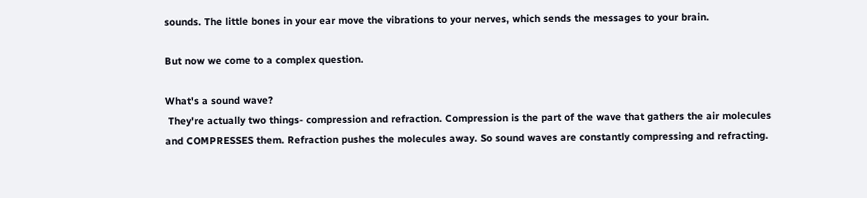sounds. The little bones in your ear move the vibrations to your nerves, which sends the messages to your brain.

But now we come to a complex question.

What's a sound wave?
 They're actually two things- compression and refraction. Compression is the part of the wave that gathers the air molecules and COMPRESSES them. Refraction pushes the molecules away. So sound waves are constantly compressing and refracting.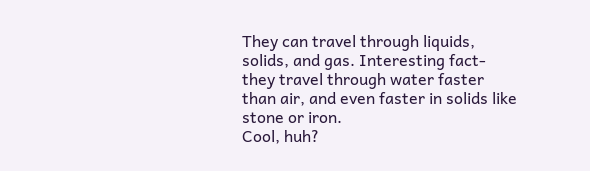They can travel through liquids, solids, and gas. Interesting fact- they travel through water faster than air, and even faster in solids like stone or iron.
Cool, huh?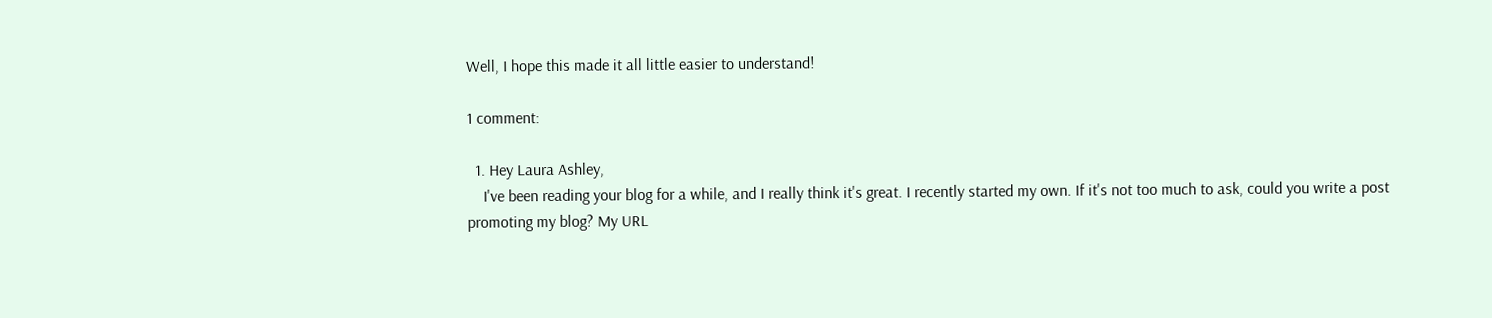Well, I hope this made it all little easier to understand!

1 comment:

  1. Hey Laura Ashley,
    I've been reading your blog for a while, and I really think it's great. I recently started my own. If it's not too much to ask, could you write a post promoting my blog? My URL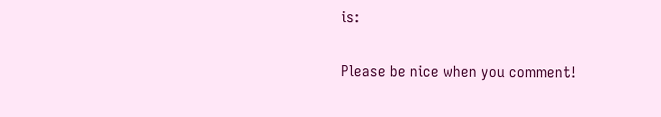is:


Please be nice when you comment!